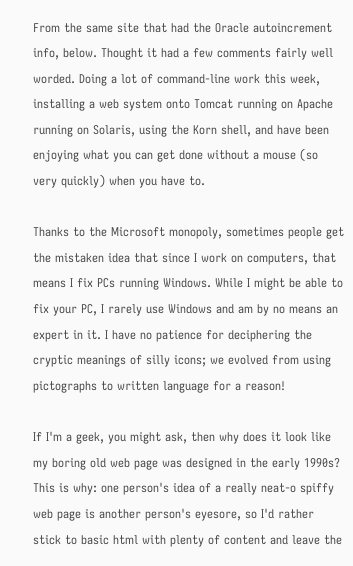From the same site that had the Oracle autoincrement info, below. Thought it had a few comments fairly well worded. Doing a lot of command-line work this week, installing a web system onto Tomcat running on Apache running on Solaris, using the Korn shell, and have been enjoying what you can get done without a mouse (so very quickly) when you have to.

Thanks to the Microsoft monopoly, sometimes people get the mistaken idea that since I work on computers, that means I fix PCs running Windows. While I might be able to fix your PC, I rarely use Windows and am by no means an expert in it. I have no patience for deciphering the cryptic meanings of silly icons; we evolved from using pictographs to written language for a reason!

If I'm a geek, you might ask, then why does it look like my boring old web page was designed in the early 1990s? This is why: one person's idea of a really neat-o spiffy web page is another person's eyesore, so I'd rather stick to basic html with plenty of content and leave the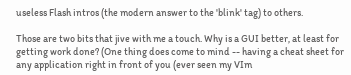useless Flash intros (the modern answer to the 'blink' tag) to others.

Those are two bits that jive with me a touch. Why is a GUI better, at least for getting work done? (One thing does come to mind -- having a cheat sheet for any application right in front of you (ever seen my VIm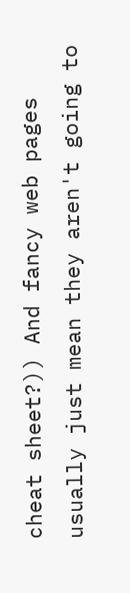cheat sheet?)) And fancy web pages usually just mean they aren't going to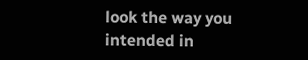look the way you intended in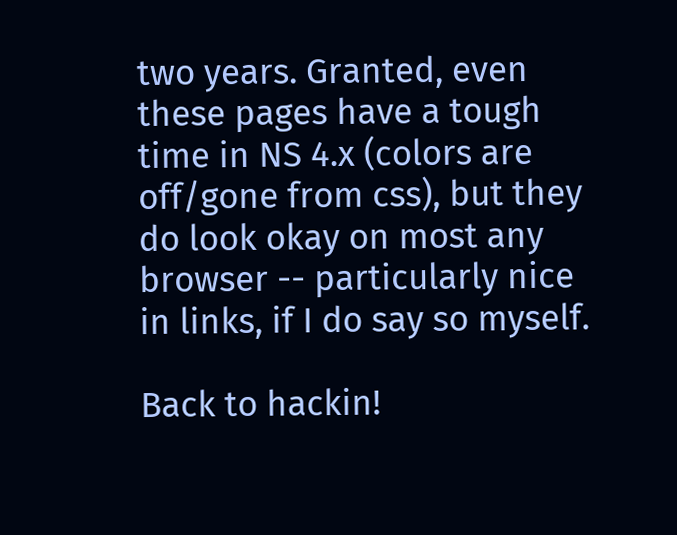two years. Granted, even these pages have a tough time in NS 4.x (colors are off/gone from css), but they do look okay on most any browser -- particularly nice in links, if I do say so myself.

Back to hackin!